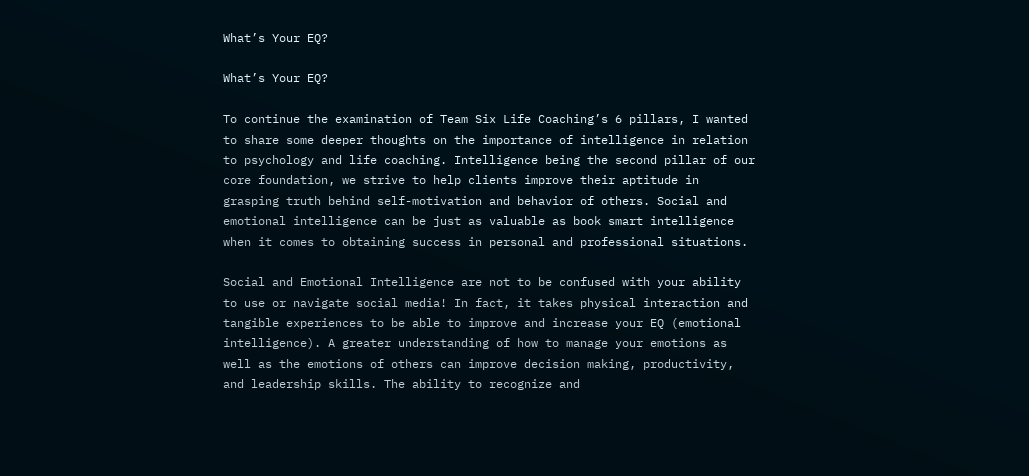What’s Your EQ?

What’s Your EQ?

To continue the examination of Team Six Life Coaching’s 6 pillars, I wanted to share some deeper thoughts on the importance of intelligence in relation to psychology and life coaching. Intelligence being the second pillar of our core foundation, we strive to help clients improve their aptitude in grasping truth behind self-motivation and behavior of others. Social and emotional intelligence can be just as valuable as book smart intelligence when it comes to obtaining success in personal and professional situations.

Social and Emotional Intelligence are not to be confused with your ability to use or navigate social media! In fact, it takes physical interaction and tangible experiences to be able to improve and increase your EQ (emotional intelligence). A greater understanding of how to manage your emotions as well as the emotions of others can improve decision making, productivity, and leadership skills. The ability to recognize and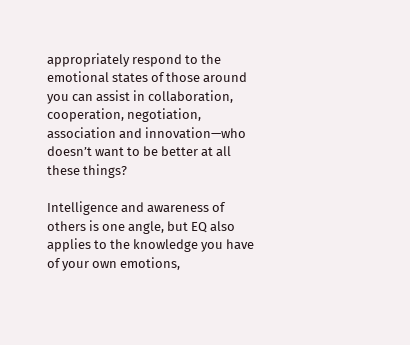appropriately respond to the emotional states of those around you can assist in collaboration, cooperation, negotiation, association and innovation—who doesn’t want to be better at all these things?

Intelligence and awareness of others is one angle, but EQ also applies to the knowledge you have of your own emotions,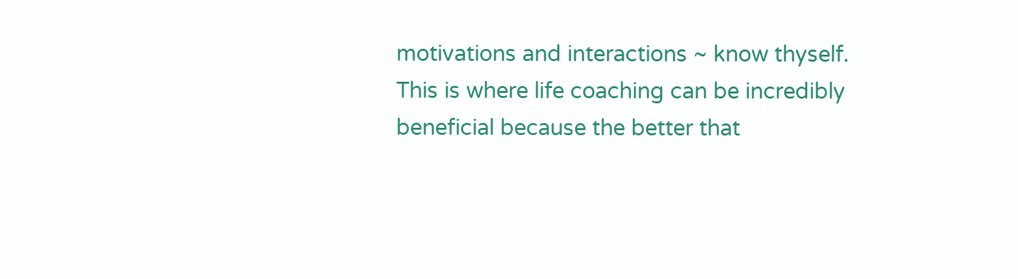motivations and interactions ~ know thyself. This is where life coaching can be incredibly beneficial because the better that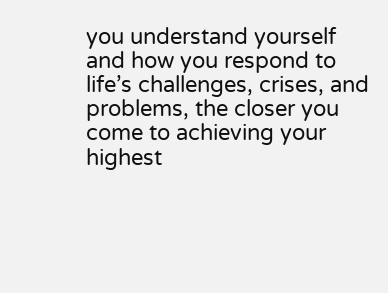you understand yourself and how you respond to life’s challenges, crises, and problems, the closer you come to achieving your highest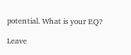potential. What is your EQ?

Leave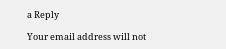a Reply

Your email address will not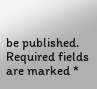be published. Required fields are marked *